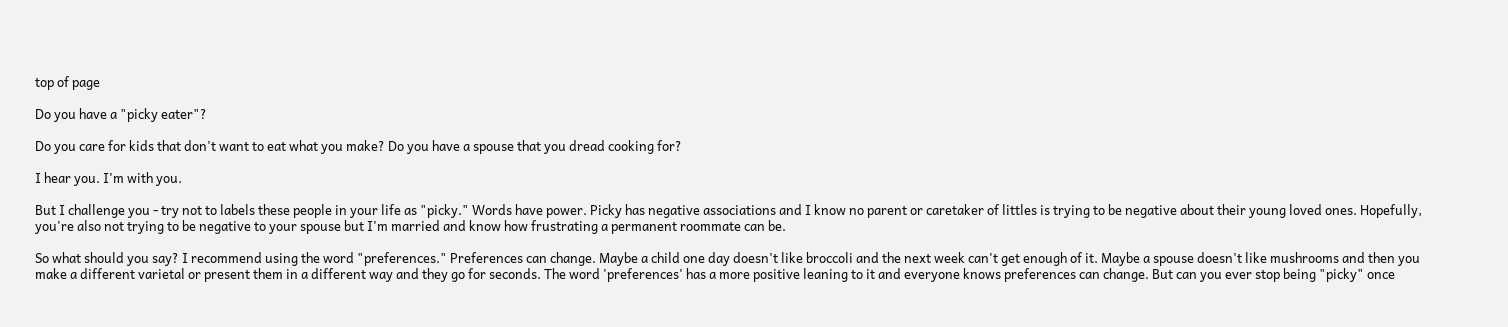top of page

Do you have a "picky eater"?

Do you care for kids that don't want to eat what you make? Do you have a spouse that you dread cooking for?

I hear you. I'm with you.

But I challenge you - try not to labels these people in your life as "picky." Words have power. Picky has negative associations and I know no parent or caretaker of littles is trying to be negative about their young loved ones. Hopefully, you're also not trying to be negative to your spouse but I'm married and know how frustrating a permanent roommate can be.

So what should you say? I recommend using the word "preferences." Preferences can change. Maybe a child one day doesn't like broccoli and the next week can't get enough of it. Maybe a spouse doesn't like mushrooms and then you make a different varietal or present them in a different way and they go for seconds. The word 'preferences' has a more positive leaning to it and everyone knows preferences can change. But can you ever stop being "picky" once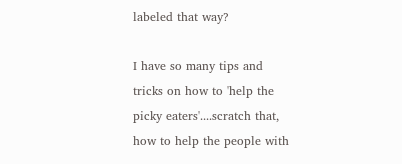labeled that way?

I have so many tips and tricks on how to 'help the picky eaters'....scratch that, how to help the people with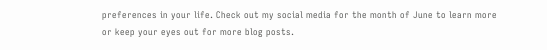preferences in your life. Check out my social media for the month of June to learn more or keep your eyes out for more blog posts.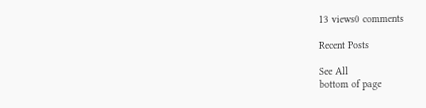13 views0 comments

Recent Posts

See All
bottom of page